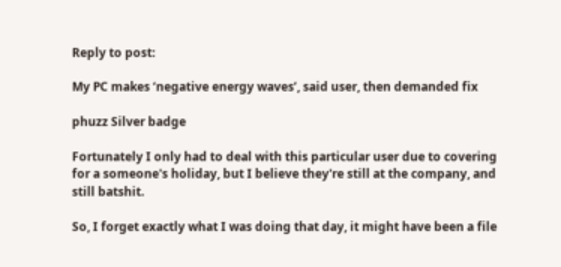Reply to post:

My PC makes ‘negative energy waves’, said user, then demanded fix

phuzz Silver badge

Fortunately I only had to deal with this particular user due to covering for a someone's holiday, but I believe they're still at the company, and still batshit.

So, I forget exactly what I was doing that day, it might have been a file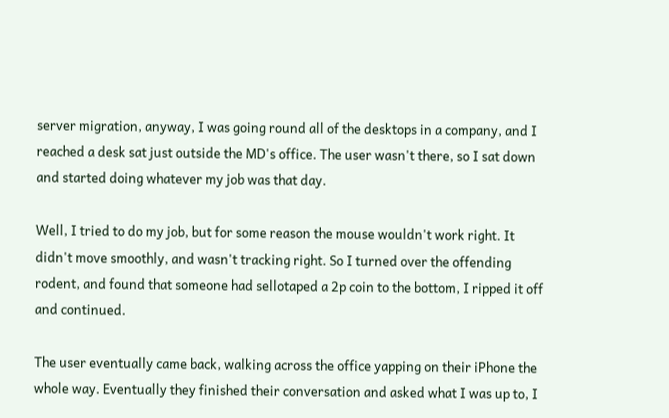server migration, anyway, I was going round all of the desktops in a company, and I reached a desk sat just outside the MD's office. The user wasn't there, so I sat down and started doing whatever my job was that day.

Well, I tried to do my job, but for some reason the mouse wouldn't work right. It didn't move smoothly, and wasn't tracking right. So I turned over the offending rodent, and found that someone had sellotaped a 2p coin to the bottom, I ripped it off and continued.

The user eventually came back, walking across the office yapping on their iPhone the whole way. Eventually they finished their conversation and asked what I was up to, I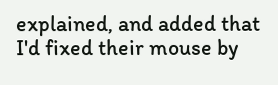explained, and added that I'd fixed their mouse by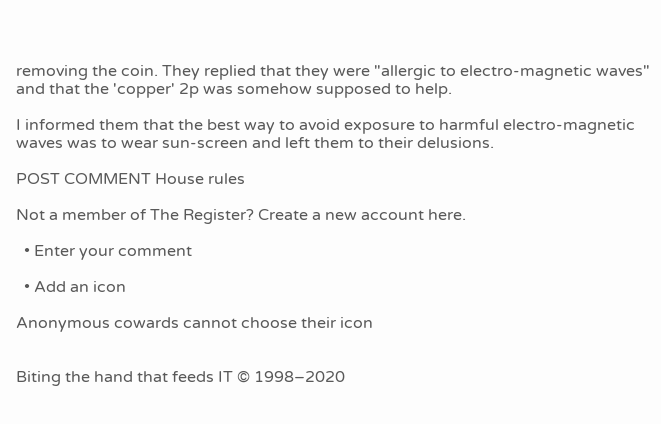removing the coin. They replied that they were "allergic to electro-magnetic waves" and that the 'copper' 2p was somehow supposed to help.

I informed them that the best way to avoid exposure to harmful electro-magnetic waves was to wear sun-screen and left them to their delusions.

POST COMMENT House rules

Not a member of The Register? Create a new account here.

  • Enter your comment

  • Add an icon

Anonymous cowards cannot choose their icon


Biting the hand that feeds IT © 1998–2020